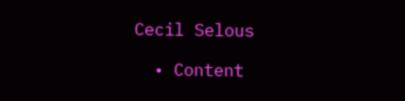Cecil Selous

  • Content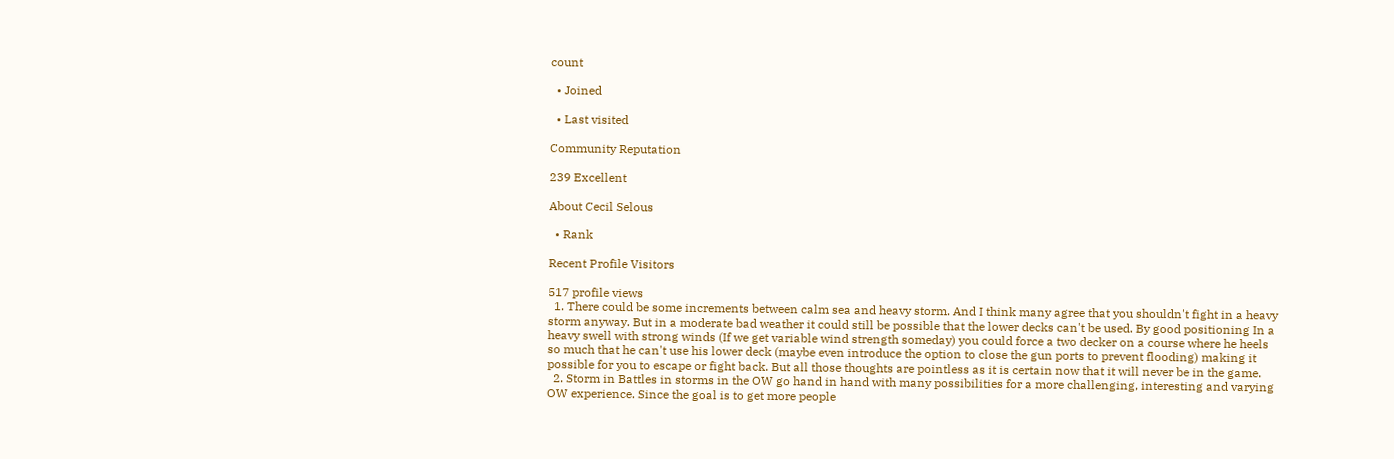count

  • Joined

  • Last visited

Community Reputation

239 Excellent

About Cecil Selous

  • Rank

Recent Profile Visitors

517 profile views
  1. There could be some increments between calm sea and heavy storm. And I think many agree that you shouldn't fight in a heavy storm anyway. But in a moderate bad weather it could still be possible that the lower decks can't be used. By good positioning In a heavy swell with strong winds (If we get variable wind strength someday) you could force a two decker on a course where he heels so much that he can't use his lower deck (maybe even introduce the option to close the gun ports to prevent flooding) making it possible for you to escape or fight back. But all those thoughts are pointless as it is certain now that it will never be in the game.
  2. Storm in Battles in storms in the OW go hand in hand with many possibilities for a more challenging, interesting and varying OW experience. Since the goal is to get more people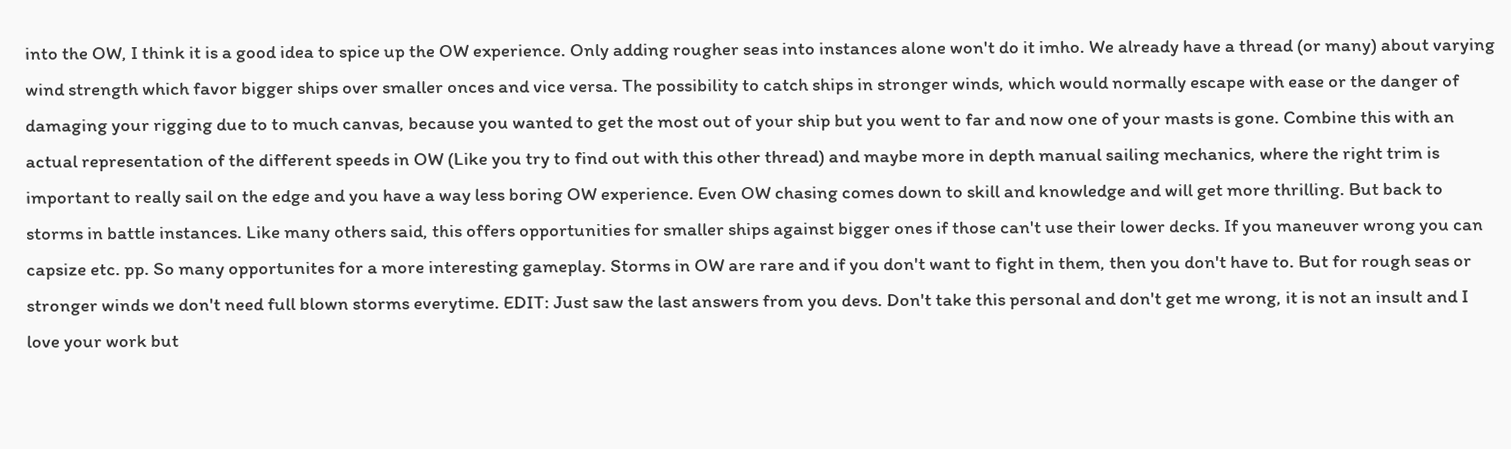into the OW, I think it is a good idea to spice up the OW experience. Only adding rougher seas into instances alone won't do it imho. We already have a thread (or many) about varying wind strength which favor bigger ships over smaller onces and vice versa. The possibility to catch ships in stronger winds, which would normally escape with ease or the danger of damaging your rigging due to to much canvas, because you wanted to get the most out of your ship but you went to far and now one of your masts is gone. Combine this with an actual representation of the different speeds in OW (Like you try to find out with this other thread) and maybe more in depth manual sailing mechanics, where the right trim is important to really sail on the edge and you have a way less boring OW experience. Even OW chasing comes down to skill and knowledge and will get more thrilling. But back to storms in battle instances. Like many others said, this offers opportunities for smaller ships against bigger ones if those can't use their lower decks. If you maneuver wrong you can capsize etc. pp. So many opportunites for a more interesting gameplay. Storms in OW are rare and if you don't want to fight in them, then you don't have to. But for rough seas or stronger winds we don't need full blown storms everytime. EDIT: Just saw the last answers from you devs. Don't take this personal and don't get me wrong, it is not an insult and I love your work but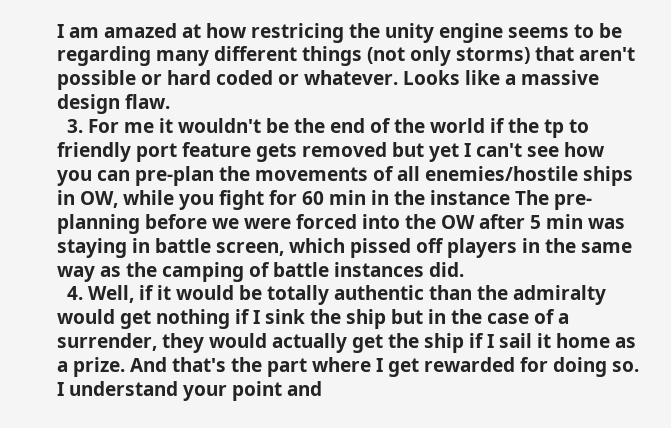I am amazed at how restricing the unity engine seems to be regarding many different things (not only storms) that aren't possible or hard coded or whatever. Looks like a massive design flaw.
  3. For me it wouldn't be the end of the world if the tp to friendly port feature gets removed but yet I can't see how you can pre-plan the movements of all enemies/hostile ships in OW, while you fight for 60 min in the instance The pre-planning before we were forced into the OW after 5 min was staying in battle screen, which pissed off players in the same way as the camping of battle instances did.
  4. Well, if it would be totally authentic than the admiralty would get nothing if I sink the ship but in the case of a surrender, they would actually get the ship if I sail it home as a prize. And that's the part where I get rewarded for doing so. I understand your point and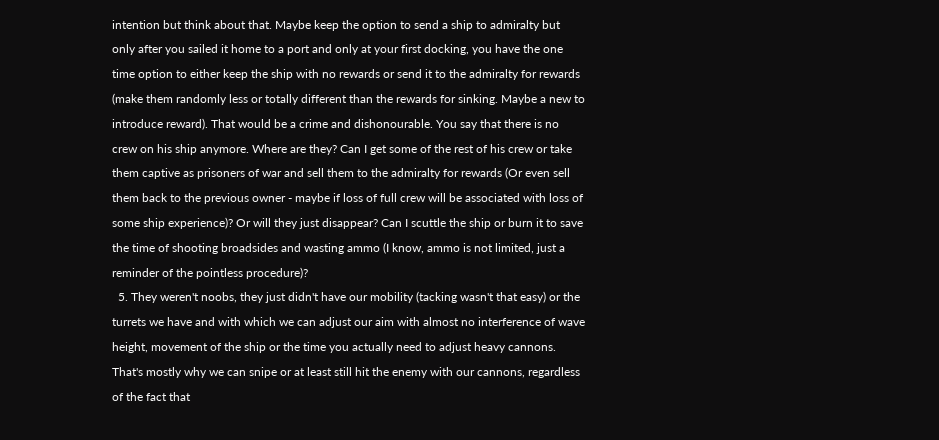intention but think about that. Maybe keep the option to send a ship to admiralty but only after you sailed it home to a port and only at your first docking, you have the one time option to either keep the ship with no rewards or send it to the admiralty for rewards (make them randomly less or totally different than the rewards for sinking. Maybe a new to introduce reward). That would be a crime and dishonourable. You say that there is no crew on his ship anymore. Where are they? Can I get some of the rest of his crew or take them captive as prisoners of war and sell them to the admiralty for rewards (Or even sell them back to the previous owner - maybe if loss of full crew will be associated with loss of some ship experience)? Or will they just disappear? Can I scuttle the ship or burn it to save the time of shooting broadsides and wasting ammo (I know, ammo is not limited, just a reminder of the pointless procedure)?
  5. They weren't noobs, they just didn't have our mobility (tacking wasn't that easy) or the turrets we have and with which we can adjust our aim with almost no interference of wave height, movement of the ship or the time you actually need to adjust heavy cannons. That's mostly why we can snipe or at least still hit the enemy with our cannons, regardless of the fact that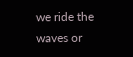we ride the waves or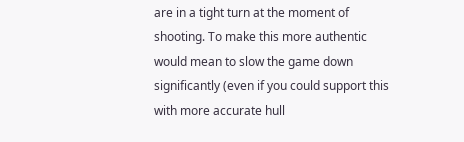are in a tight turn at the moment of shooting. To make this more authentic would mean to slow the game down significantly (even if you could support this with more accurate hull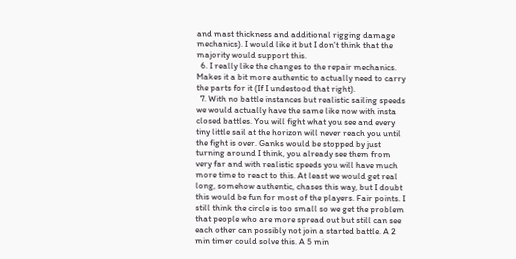and mast thickness and additional rigging damage mechanics). I would like it but I don't think that the majority would support this.
  6. I really like the changes to the repair mechanics. Makes it a bit more authentic to actually need to carry the parts for it (If I undestood that right).
  7. With no battle instances but realistic sailing speeds we would actually have the same like now with insta closed battles. You will fight what you see and every tiny little sail at the horizon will never reach you until the fight is over. Ganks would be stopped by just turning around I think, you already see them from very far and with realistic speeds you will have much more time to react to this. At least we would get real long, somehow authentic, chases this way, but I doubt this would be fun for most of the players. Fair points. I still think the circle is too small so we get the problem that people who are more spread out but still can see each other can possibly not join a started battle. A 2 min timer could solve this. A 5 min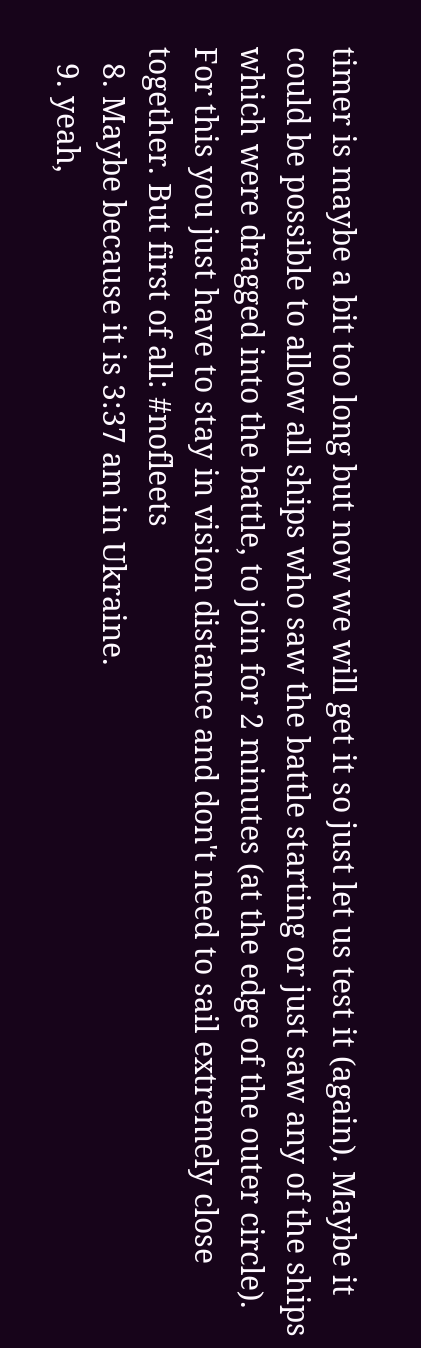timer is maybe a bit too long but now we will get it so just let us test it (again). Maybe it could be possible to allow all ships who saw the battle starting or just saw any of the ships which were dragged into the battle, to join for 2 minutes (at the edge of the outer circle). For this you just have to stay in vision distance and don't need to sail extremely close together. But first of all: #nofleets
  8. Maybe because it is 3:37 am in Ukraine.
  9. yeah,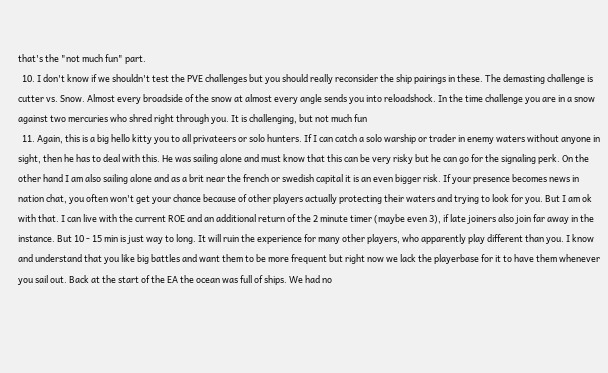that's the "not much fun" part.
  10. I don't know if we shouldn't test the PVE challenges but you should really reconsider the ship pairings in these. The demasting challenge is cutter vs. Snow. Almost every broadside of the snow at almost every angle sends you into reloadshock. In the time challenge you are in a snow against two mercuries who shred right through you. It is challenging, but not much fun
  11. Again, this is a big hello kitty you to all privateers or solo hunters. If I can catch a solo warship or trader in enemy waters without anyone in sight, then he has to deal with this. He was sailing alone and must know that this can be very risky but he can go for the signaling perk. On the other hand I am also sailing alone and as a brit near the french or swedish capital it is an even bigger risk. If your presence becomes news in nation chat, you often won't get your chance because of other players actually protecting their waters and trying to look for you. But I am ok with that. I can live with the current ROE and an additional return of the 2 minute timer (maybe even 3), if late joiners also join far away in the instance. But 10 - 15 min is just way to long. It will ruin the experience for many other players, who apparently play different than you. I know and understand that you like big battles and want them to be more frequent but right now we lack the playerbase for it to have them whenever you sail out. Back at the start of the EA the ocean was full of ships. We had no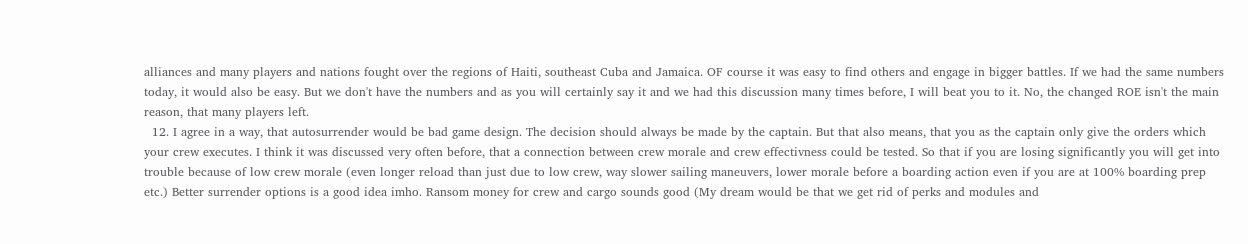alliances and many players and nations fought over the regions of Haiti, southeast Cuba and Jamaica. OF course it was easy to find others and engage in bigger battles. If we had the same numbers today, it would also be easy. But we don't have the numbers and as you will certainly say it and we had this discussion many times before, I will beat you to it. No, the changed ROE isn't the main reason, that many players left.
  12. I agree in a way, that autosurrender would be bad game design. The decision should always be made by the captain. But that also means, that you as the captain only give the orders which your crew executes. I think it was discussed very often before, that a connection between crew morale and crew effectivness could be tested. So that if you are losing significantly you will get into trouble because of low crew morale (even longer reload than just due to low crew, way slower sailing maneuvers, lower morale before a boarding action even if you are at 100% boarding prep etc.) Better surrender options is a good idea imho. Ransom money for crew and cargo sounds good (My dream would be that we get rid of perks and modules and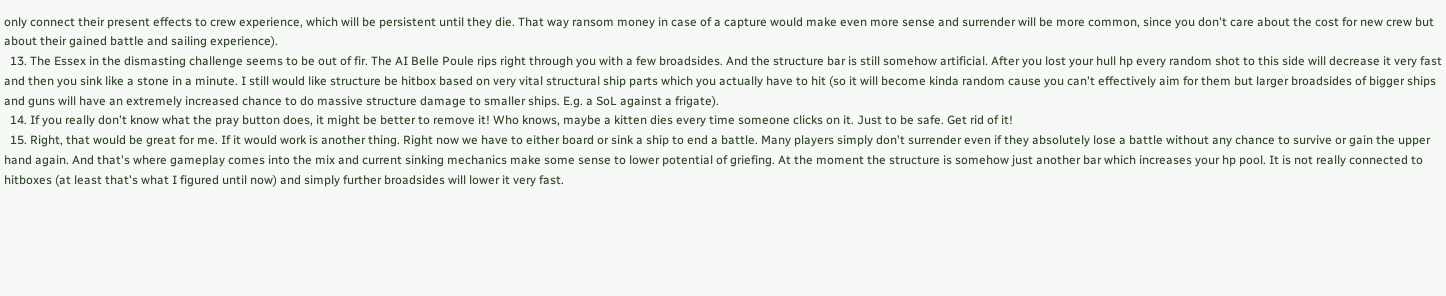only connect their present effects to crew experience, which will be persistent until they die. That way ransom money in case of a capture would make even more sense and surrender will be more common, since you don't care about the cost for new crew but about their gained battle and sailing experience).
  13. The Essex in the dismasting challenge seems to be out of fir. The AI Belle Poule rips right through you with a few broadsides. And the structure bar is still somehow artificial. After you lost your hull hp every random shot to this side will decrease it very fast and then you sink like a stone in a minute. I still would like structure be hitbox based on very vital structural ship parts which you actually have to hit (so it will become kinda random cause you can't effectively aim for them but larger broadsides of bigger ships and guns will have an extremely increased chance to do massive structure damage to smaller ships. E.g. a SoL against a frigate).
  14. If you really don't know what the pray button does, it might be better to remove it! Who knows, maybe a kitten dies every time someone clicks on it. Just to be safe. Get rid of it!
  15. Right, that would be great for me. If it would work is another thing. Right now we have to either board or sink a ship to end a battle. Many players simply don't surrender even if they absolutely lose a battle without any chance to survive or gain the upper hand again. And that's where gameplay comes into the mix and current sinking mechanics make some sense to lower potential of griefing. At the moment the structure is somehow just another bar which increases your hp pool. It is not really connected to hitboxes (at least that's what I figured until now) and simply further broadsides will lower it very fast.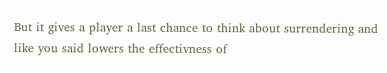But it gives a player a last chance to think about surrendering and like you said lowers the effectivness of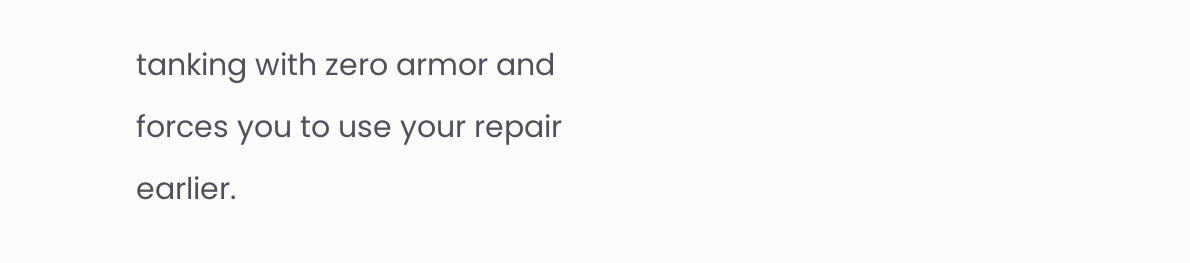tanking with zero armor and forces you to use your repair earlier.